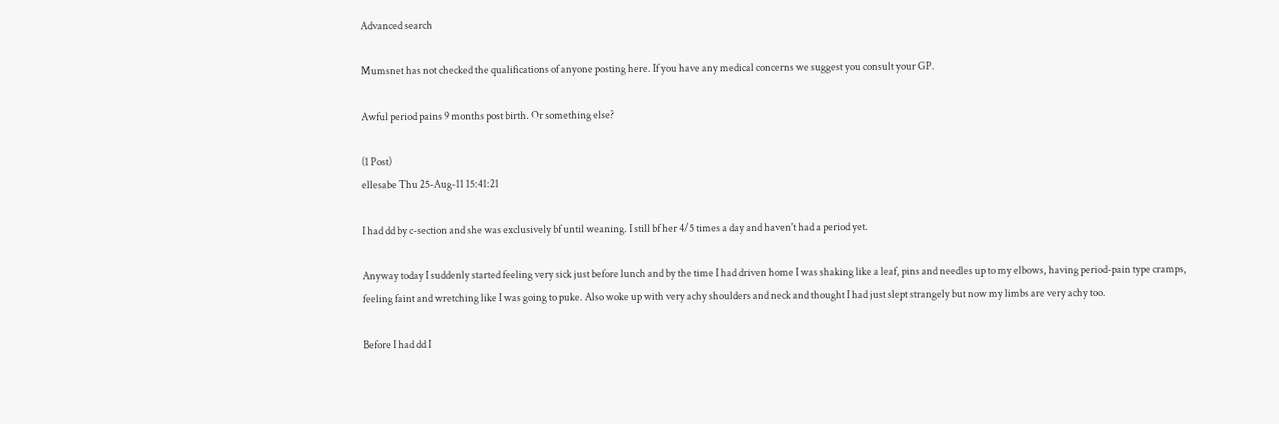Advanced search

Mumsnet has not checked the qualifications of anyone posting here. If you have any medical concerns we suggest you consult your GP.

Awful period pains 9 months post birth. Or something else?

(1 Post)
ellesabe Thu 25-Aug-11 15:41:21

I had dd by c-section and she was exclusively bf until weaning. I still bf her 4/5 times a day and haven't had a period yet.

Anyway today I suddenly started feeling very sick just before lunch and by the time I had driven home I was shaking like a leaf, pins and needles up to my elbows, having period-pain type cramps, feeling faint and wretching like I was going to puke. Also woke up with very achy shoulders and neck and thought I had just slept strangely but now my limbs are very achy too.

Before I had dd I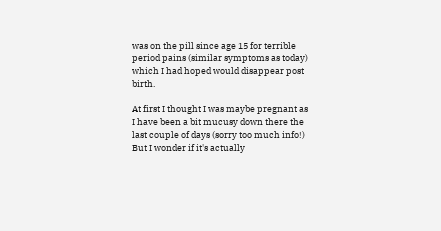was on the pill since age 15 for terrible period pains (similar symptoms as today) which I had hoped would disappear post birth.

At first I thought I was maybe pregnant as I have been a bit mucusy down there the last couple of days (sorry too much info!) But I wonder if it's actually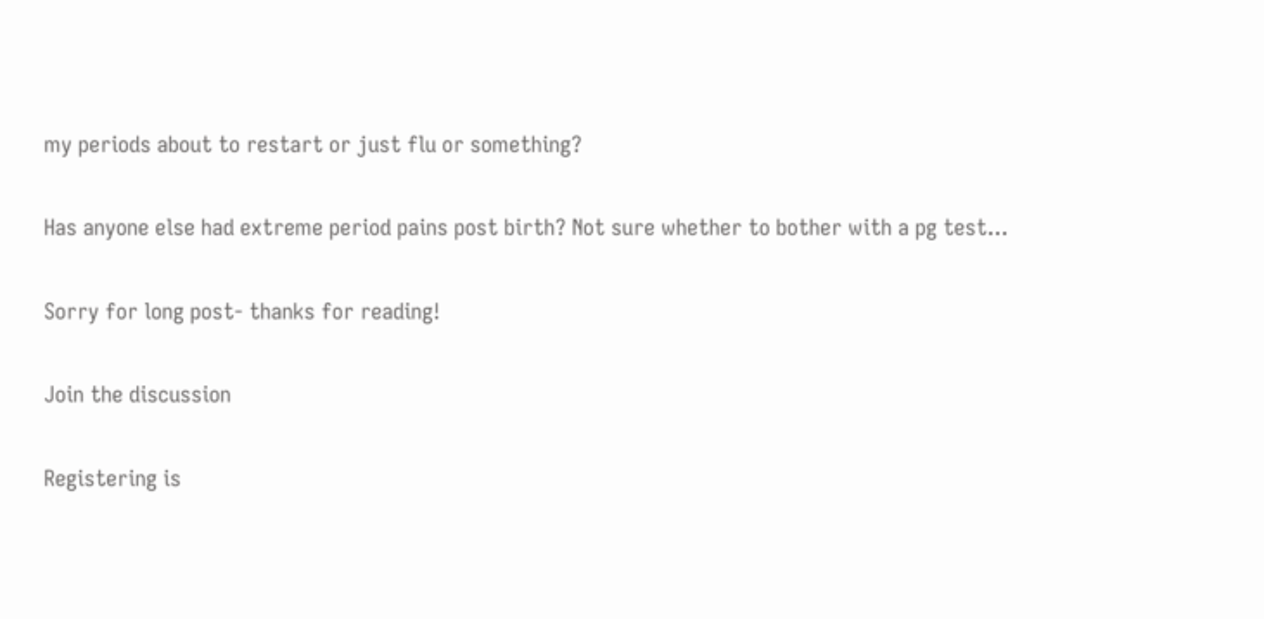my periods about to restart or just flu or something?

Has anyone else had extreme period pains post birth? Not sure whether to bother with a pg test...

Sorry for long post- thanks for reading!

Join the discussion

Registering is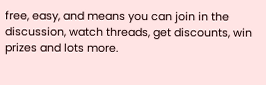free, easy, and means you can join in the discussion, watch threads, get discounts, win prizes and lots more.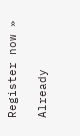Register now »

Already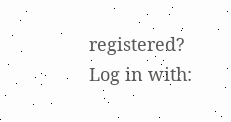registered? Log in with: